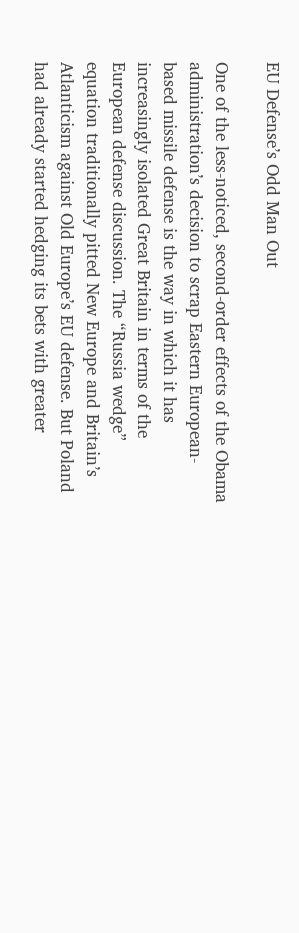EU Defense’s Odd Man Out

One of the less-noticed, second-order effects of the Obama administration’s decision to scrap Eastern European-based missile defense is the way in which it has increasingly isolated Great Britain in terms of the European defense discussion. The “Russia wedge” equation traditionally pitted New Europe and Britain’s Atlanticism against Old Europe’s EU defense. But Poland had already started hedging its bets with greater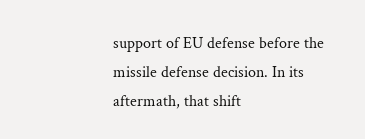support of EU defense before the missile defense decision. In its aftermath, that shift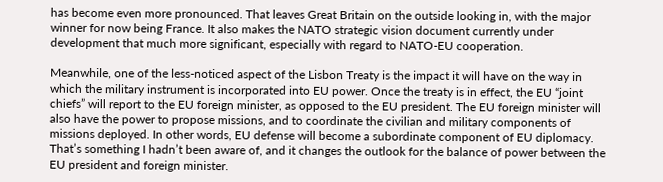has become even more pronounced. That leaves Great Britain on the outside looking in, with the major winner for now being France. It also makes the NATO strategic vision document currently under development that much more significant, especially with regard to NATO-EU cooperation.

Meanwhile, one of the less-noticed aspect of the Lisbon Treaty is the impact it will have on the way in which the military instrument is incorporated into EU power. Once the treaty is in effect, the EU “joint chiefs” will report to the EU foreign minister, as opposed to the EU president. The EU foreign minister will also have the power to propose missions, and to coordinate the civilian and military components of missions deployed. In other words, EU defense will become a subordinate component of EU diplomacy. That’s something I hadn’t been aware of, and it changes the outlook for the balance of power between the EU president and foreign minister.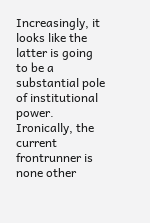Increasingly, it looks like the latter is going to be a substantial pole of institutional power. Ironically, the current frontrunner is none other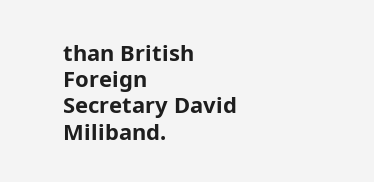than British Foreign Secretary David Miliband.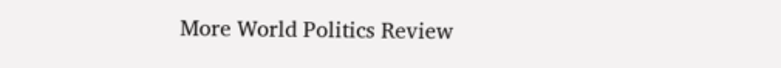More World Politics Review